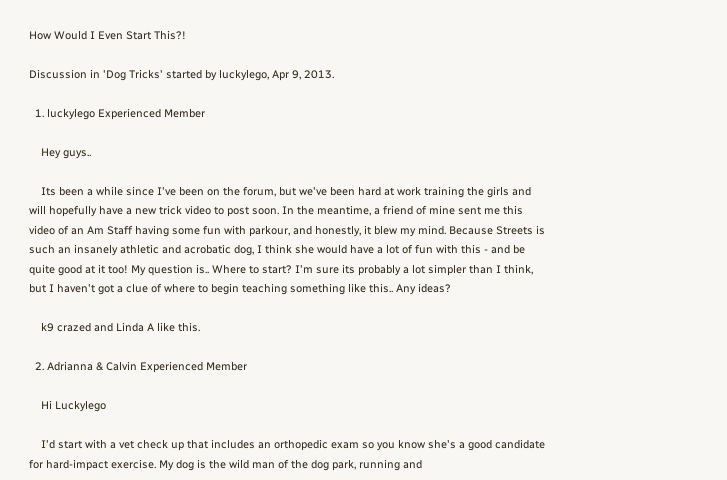How Would I Even Start This?!

Discussion in 'Dog Tricks' started by luckylego, Apr 9, 2013.

  1. luckylego Experienced Member

    Hey guys..

    Its been a while since I've been on the forum, but we've been hard at work training the girls and will hopefully have a new trick video to post soon. In the meantime, a friend of mine sent me this video of an Am Staff having some fun with parkour, and honestly, it blew my mind. Because Streets is such an insanely athletic and acrobatic dog, I think she would have a lot of fun with this - and be quite good at it too! My question is.. Where to start? I'm sure its probably a lot simpler than I think, but I haven't got a clue of where to begin teaching something like this.. Any ideas?

    k9 crazed and Linda A like this.

  2. Adrianna & Calvin Experienced Member

    Hi Luckylego

    I'd start with a vet check up that includes an orthopedic exam so you know she's a good candidate for hard-impact exercise. My dog is the wild man of the dog park, running and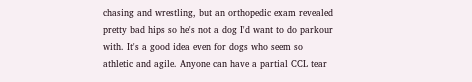chasing and wrestling, but an orthopedic exam revealed pretty bad hips so he's not a dog I'd want to do parkour with. It's a good idea even for dogs who seem so athletic and agile. Anyone can have a partial CCL tear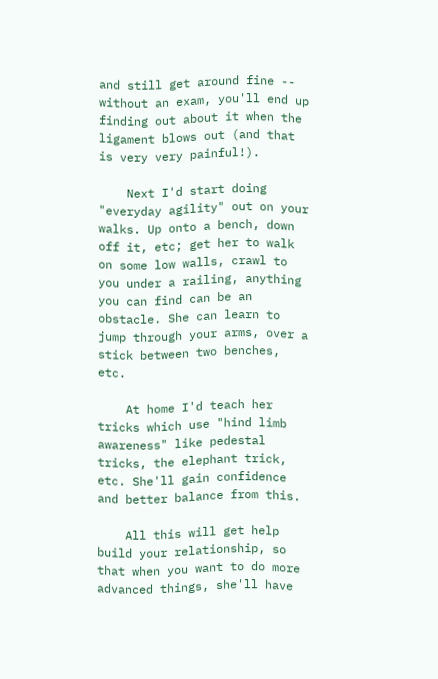and still get around fine -- without an exam, you'll end up finding out about it when the ligament blows out (and that is very very painful!).

    Next I'd start doing "everyday agility" out on your walks. Up onto a bench, down off it, etc; get her to walk on some low walls, crawl to you under a railing, anything you can find can be an obstacle. She can learn to jump through your arms, over a stick between two benches, etc.

    At home I'd teach her tricks which use "hind limb awareness" like pedestal tricks, the elephant trick, etc. She'll gain confidence and better balance from this.

    All this will get help build your relationship, so that when you want to do more advanced things, she'll have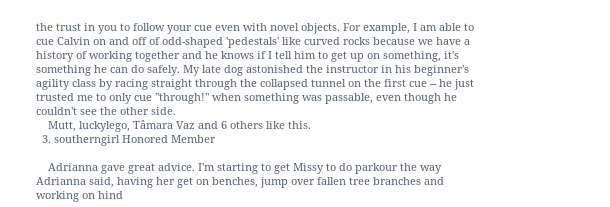the trust in you to follow your cue even with novel objects. For example, I am able to cue Calvin on and off of odd-shaped 'pedestals' like curved rocks because we have a history of working together and he knows if I tell him to get up on something, it's something he can do safely. My late dog astonished the instructor in his beginner's agility class by racing straight through the collapsed tunnel on the first cue -- he just trusted me to only cue "through!" when something was passable, even though he couldn't see the other side.
    Mutt, luckylego, Tâmara Vaz and 6 others like this.
  3. southerngirl Honored Member

    Adrianna gave great advice. I'm starting to get Missy to do parkour the way Adrianna said, having her get on benches, jump over fallen tree branches and working on hind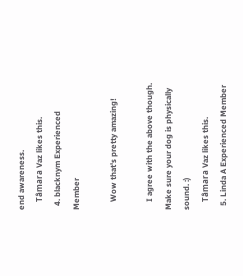end awareness.
    Tâmara Vaz likes this.
  4. blacknym Experienced Member

    Wow that's pretty amazing!

    I agree with the above though. Make sure your dog is physically sound. :)
    Tâmara Vaz likes this.
  5. Linda A Experienced Member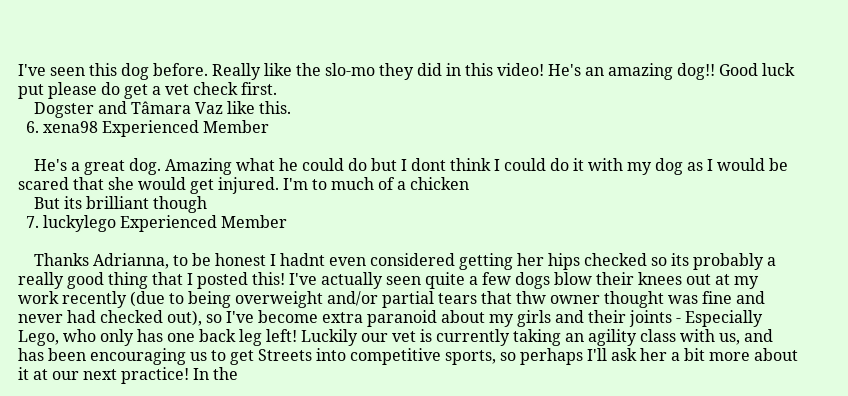I've seen this dog before. Really like the slo-mo they did in this video! He's an amazing dog!! Good luck put please do get a vet check first.
    Dogster and Tâmara Vaz like this.
  6. xena98 Experienced Member

    He's a great dog. Amazing what he could do but I dont think I could do it with my dog as I would be scared that she would get injured. I'm to much of a chicken
    But its brilliant though
  7. luckylego Experienced Member

    Thanks Adrianna, to be honest I hadnt even considered getting her hips checked so its probably a really good thing that I posted this! I've actually seen quite a few dogs blow their knees out at my work recently (due to being overweight and/or partial tears that thw owner thought was fine and never had checked out), so I've become extra paranoid about my girls and their joints - Especially Lego, who only has one back leg left! Luckily our vet is currently taking an agility class with us, and has been encouraging us to get Streets into competitive sports, so perhaps I'll ask her a bit more about it at our next practice! In the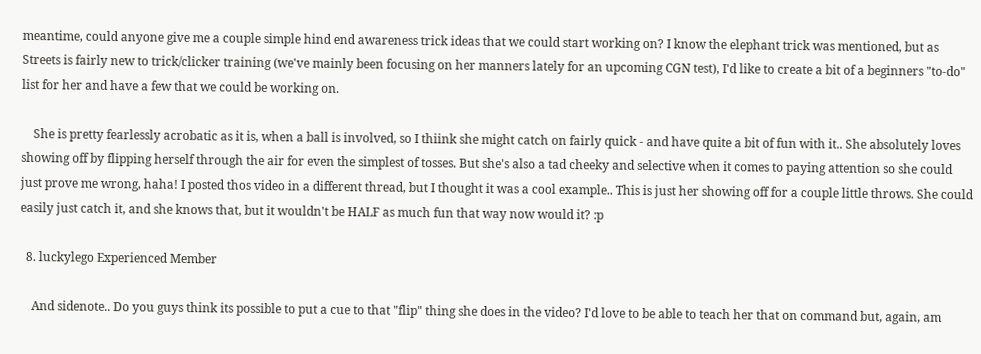meantime, could anyone give me a couple simple hind end awareness trick ideas that we could start working on? I know the elephant trick was mentioned, but as Streets is fairly new to trick/clicker training (we've mainly been focusing on her manners lately for an upcoming CGN test), I'd like to create a bit of a beginners "to-do" list for her and have a few that we could be working on.

    She is pretty fearlessly acrobatic as it is, when a ball is involved, so I thiink she might catch on fairly quick - and have quite a bit of fun with it.. She absolutely loves showing off by flipping herself through the air for even the simplest of tosses. But she's also a tad cheeky and selective when it comes to paying attention so she could just prove me wrong, haha! I posted thos video in a different thread, but I thought it was a cool example.. This is just her showing off for a couple little throws. She could easily just catch it, and she knows that, but it wouldn't be HALF as much fun that way now would it? :p

  8. luckylego Experienced Member

    And sidenote.. Do you guys think its possible to put a cue to that "flip" thing she does in the video? I'd love to be able to teach her that on command but, again, am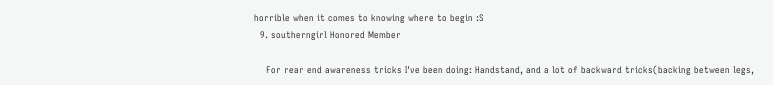horrible when it comes to knowing where to begin :S
  9. southerngirl Honored Member

    For rear end awareness tricks I've been doing: Handstand, and a lot of backward tricks(backing between legs,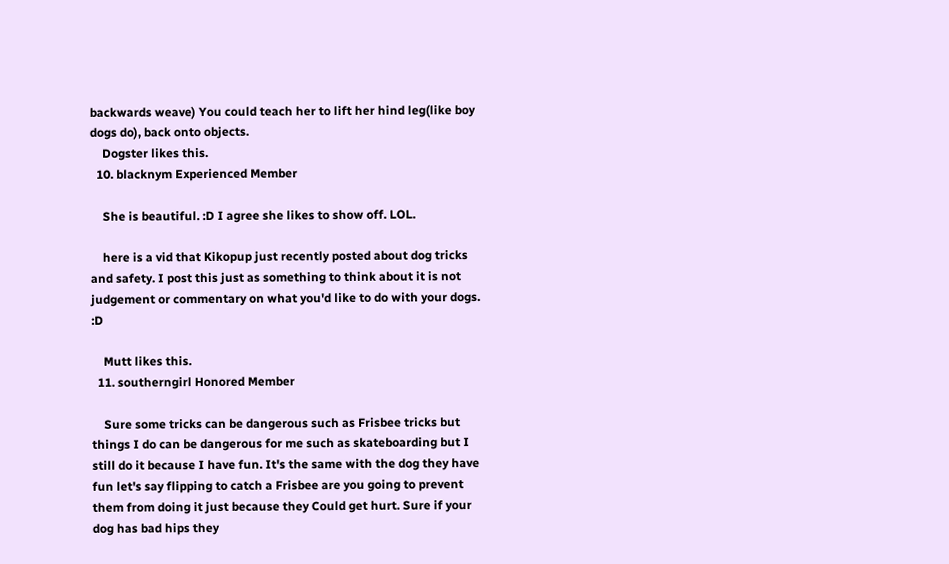backwards weave) You could teach her to lift her hind leg(like boy dogs do), back onto objects.
    Dogster likes this.
  10. blacknym Experienced Member

    She is beautiful. :D I agree she likes to show off. LOL.

    here is a vid that Kikopup just recently posted about dog tricks and safety. I post this just as something to think about it is not judgement or commentary on what you'd like to do with your dogs. :D

    Mutt likes this.
  11. southerngirl Honored Member

    Sure some tricks can be dangerous such as Frisbee tricks but things I do can be dangerous for me such as skateboarding but I still do it because I have fun. It's the same with the dog they have fun let's say flipping to catch a Frisbee are you going to prevent them from doing it just because they Could get hurt. Sure if your dog has bad hips they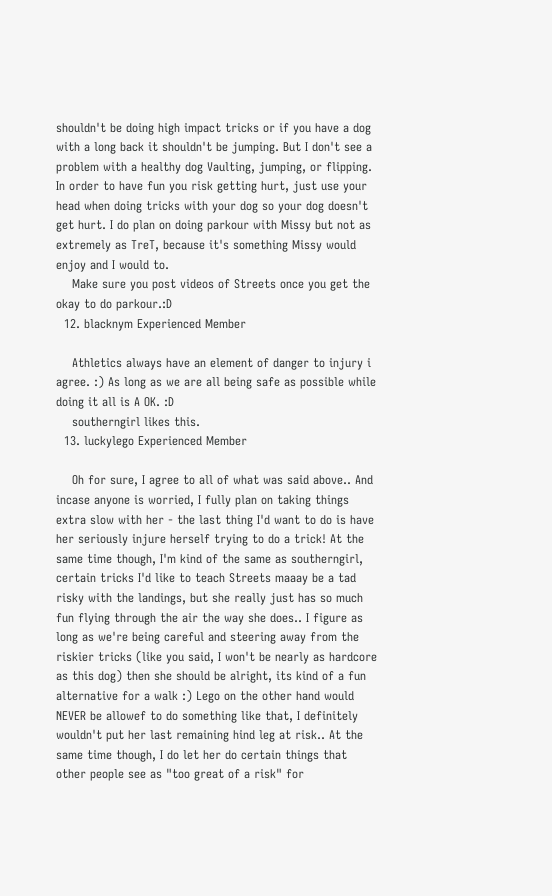shouldn't be doing high impact tricks or if you have a dog with a long back it shouldn't be jumping. But I don't see a problem with a healthy dog Vaulting, jumping, or flipping. In order to have fun you risk getting hurt, just use your head when doing tricks with your dog so your dog doesn't get hurt. I do plan on doing parkour with Missy but not as extremely as TreT, because it's something Missy would enjoy and I would to.
    Make sure you post videos of Streets once you get the okay to do parkour.:D
  12. blacknym Experienced Member

    Athletics always have an element of danger to injury i agree. :) As long as we are all being safe as possible while doing it all is A OK. :D
    southerngirl likes this.
  13. luckylego Experienced Member

    Oh for sure, I agree to all of what was said above.. And incase anyone is worried, I fully plan on taking things extra slow with her - the last thing I'd want to do is have her seriously injure herself trying to do a trick! At the same time though, I'm kind of the same as southerngirl, certain tricks I'd like to teach Streets maaay be a tad risky with the landings, but she really just has so much fun flying through the air the way she does.. I figure as long as we're being careful and steering away from the riskier tricks (like you said, I won't be nearly as hardcore as this dog) then she should be alright, its kind of a fun alternative for a walk :) Lego on the other hand would NEVER be allowef to do something like that, I definitely wouldn't put her last remaining hind leg at risk.. At the same time though, I do let her do certain things that other people see as "too great of a risk" for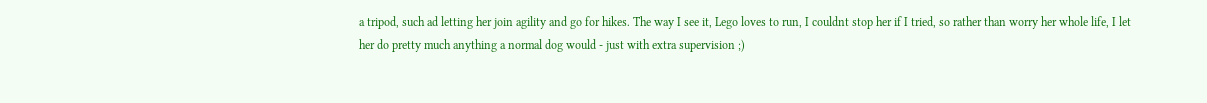a tripod, such ad letting her join agility and go for hikes. The way I see it, Lego loves to run, I couldnt stop her if I tried, so rather than worry her whole life, I let her do pretty much anything a normal dog would - just with extra supervision ;)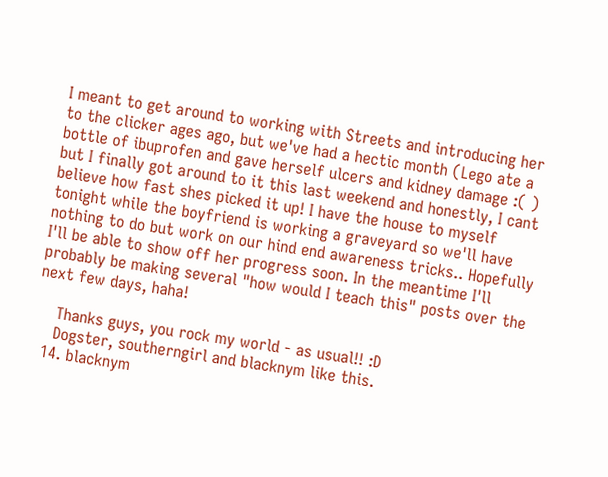I meant to get around to working with Streets and introducing her to the clicker ages ago, but we've had a hectic month (Lego ate a bottle of ibuprofen and gave herself ulcers and kidney damage :( ) but I finally got around to it this last weekend and honestly, I cant believe how fast shes picked it up! I have the house to myself tonight while the boyfriend is working a graveyard so we'll have nothing to do but work on our hind end awareness tricks.. Hopefully I'll be able to show off her progress soon. In the meantime I'll probably be making several "how would I teach this" posts over the next few days, haha!

    Thanks guys, you rock my world - as usual!! :D
    Dogster, southerngirl and blacknym like this.
  14. blacknym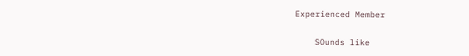Experienced Member

    SOunds like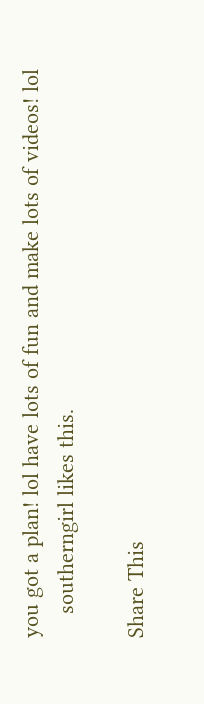you got a plan! lol have lots of fun and make lots of videos! lol
    southerngirl likes this.

Share This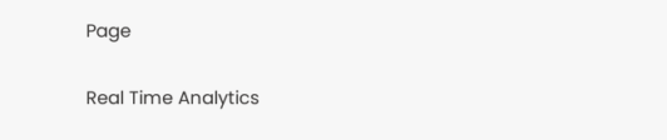Page

Real Time Analytics